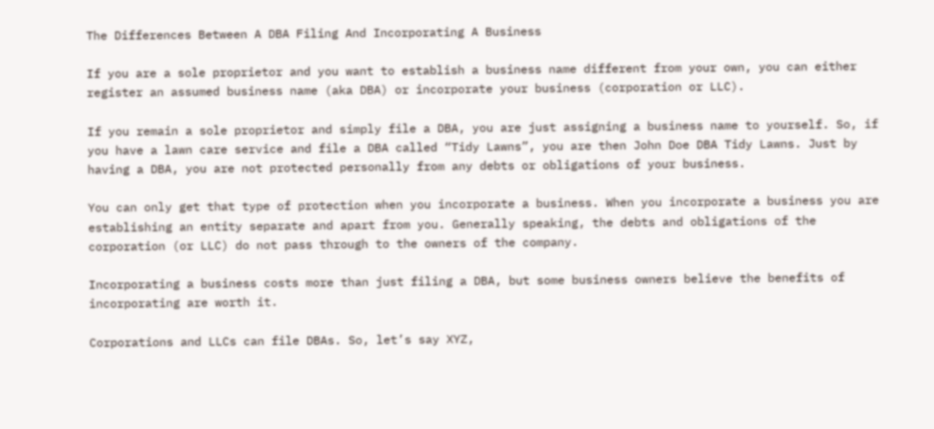The Differences Between A DBA Filing And Incorporating A Business

If you are a sole proprietor and you want to establish a business name different from your own, you can either register an assumed business name (aka DBA) or incorporate your business (corporation or LLC).

If you remain a sole proprietor and simply file a DBA, you are just assigning a business name to yourself. So, if you have a lawn care service and file a DBA called “Tidy Lawns”, you are then John Doe DBA Tidy Lawns. Just by having a DBA, you are not protected personally from any debts or obligations of your business.

You can only get that type of protection when you incorporate a business. When you incorporate a business you are establishing an entity separate and apart from you. Generally speaking, the debts and obligations of the corporation (or LLC) do not pass through to the owners of the company.

Incorporating a business costs more than just filing a DBA, but some business owners believe the benefits of incorporating are worth it.

Corporations and LLCs can file DBAs. So, let’s say XYZ,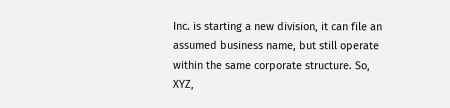Inc. is starting a new division, it can file an assumed business name, but still operate within the same corporate structure. So, XYZ,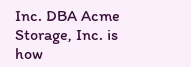Inc. DBA Acme Storage, Inc. is how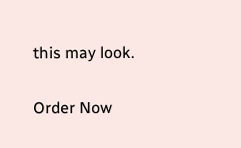this may look.

Order Now